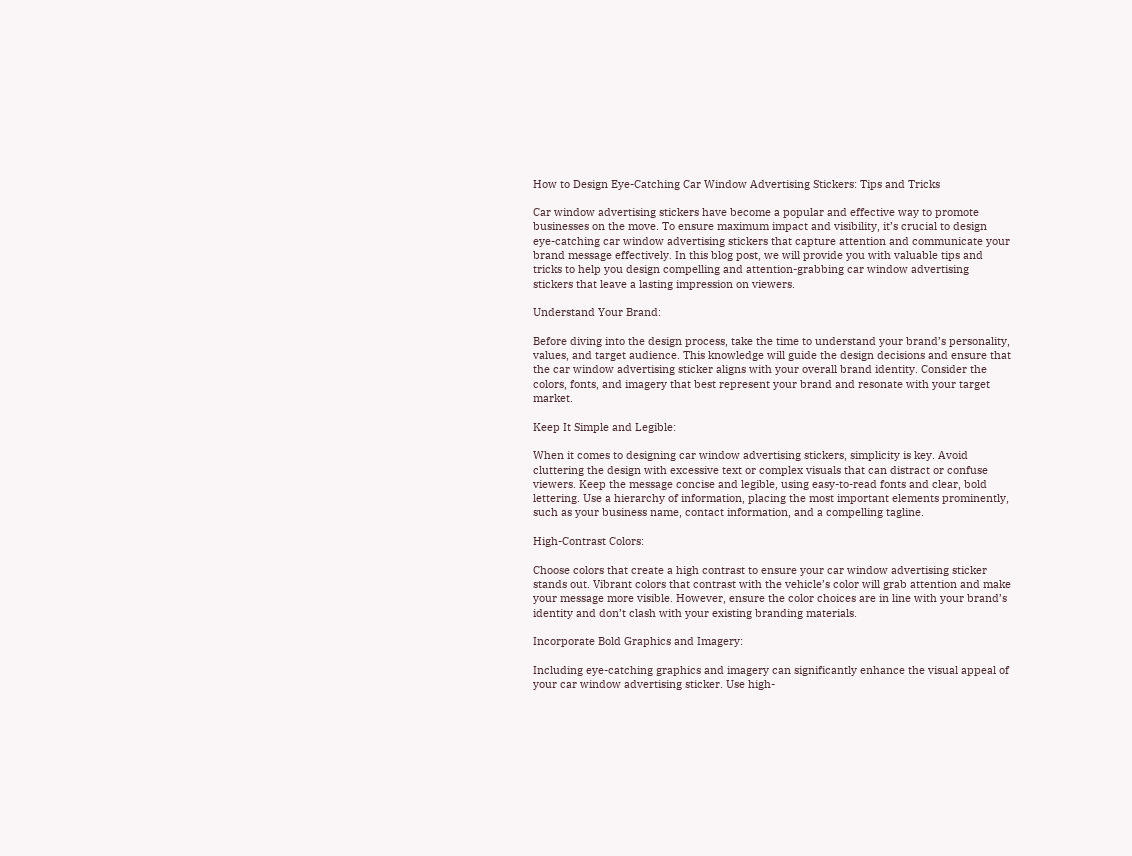How to Design Eye-Catching Car Window Advertising Stickers: Tips and Tricks

Car window advertising stickers have become a popular and effective way to promote businesses on the move. To ensure maximum impact and visibility, it’s crucial to design eye-catching car window advertising stickers that capture attention and communicate your brand message effectively. In this blog post, we will provide you with valuable tips and tricks to help you design compelling and attention-grabbing car window advertising stickers that leave a lasting impression on viewers.

Understand Your Brand:

Before diving into the design process, take the time to understand your brand’s personality, values, and target audience. This knowledge will guide the design decisions and ensure that the car window advertising sticker aligns with your overall brand identity. Consider the colors, fonts, and imagery that best represent your brand and resonate with your target market.

Keep It Simple and Legible:

When it comes to designing car window advertising stickers, simplicity is key. Avoid cluttering the design with excessive text or complex visuals that can distract or confuse viewers. Keep the message concise and legible, using easy-to-read fonts and clear, bold lettering. Use a hierarchy of information, placing the most important elements prominently, such as your business name, contact information, and a compelling tagline.

High-Contrast Colors:

Choose colors that create a high contrast to ensure your car window advertising sticker stands out. Vibrant colors that contrast with the vehicle’s color will grab attention and make your message more visible. However, ensure the color choices are in line with your brand’s identity and don’t clash with your existing branding materials.

Incorporate Bold Graphics and Imagery:

Including eye-catching graphics and imagery can significantly enhance the visual appeal of your car window advertising sticker. Use high-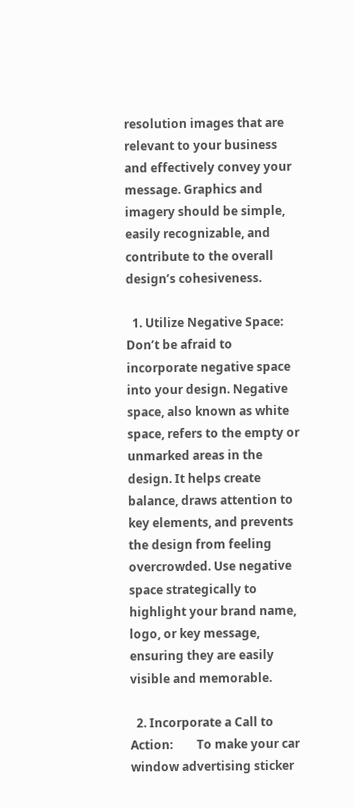resolution images that are relevant to your business and effectively convey your message. Graphics and imagery should be simple, easily recognizable, and contribute to the overall design’s cohesiveness.

  1. Utilize Negative Space:        Don’t be afraid to incorporate negative space into your design. Negative space, also known as white space, refers to the empty or unmarked areas in the design. It helps create balance, draws attention to key elements, and prevents the design from feeling overcrowded. Use negative space strategically to highlight your brand name, logo, or key message, ensuring they are easily visible and memorable.

  2. Incorporate a Call to Action:        To make your car window advertising sticker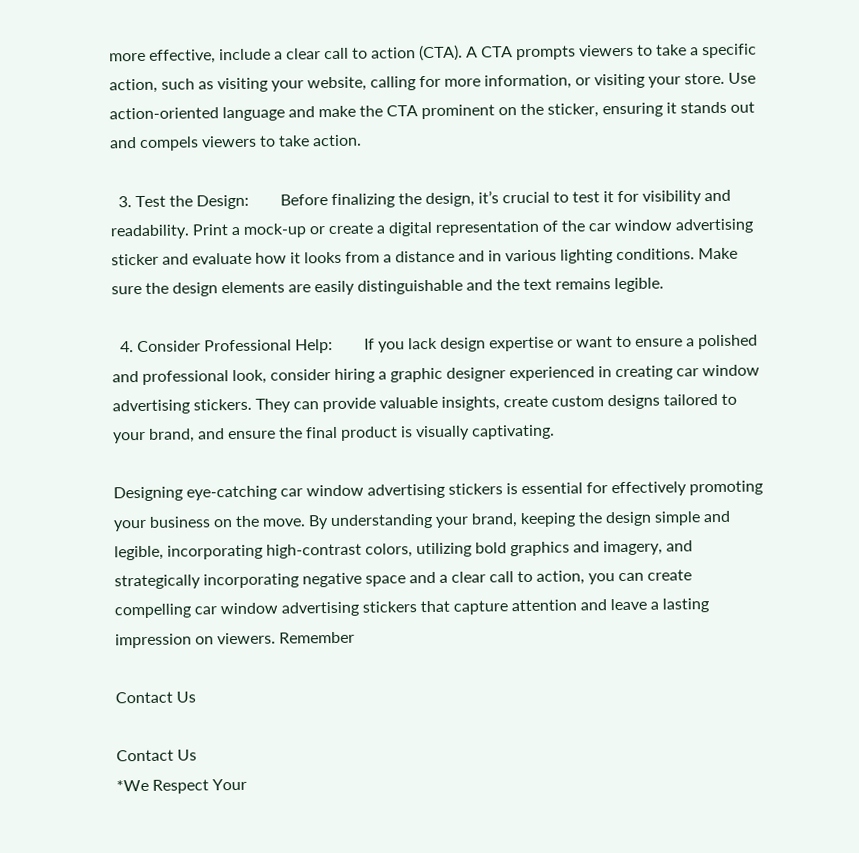more effective, include a clear call to action (CTA). A CTA prompts viewers to take a specific action, such as visiting your website, calling for more information, or visiting your store. Use action-oriented language and make the CTA prominent on the sticker, ensuring it stands out and compels viewers to take action.

  3. Test the Design:        Before finalizing the design, it’s crucial to test it for visibility and readability. Print a mock-up or create a digital representation of the car window advertising sticker and evaluate how it looks from a distance and in various lighting conditions. Make sure the design elements are easily distinguishable and the text remains legible.

  4. Consider Professional Help:        If you lack design expertise or want to ensure a polished and professional look, consider hiring a graphic designer experienced in creating car window advertising stickers. They can provide valuable insights, create custom designs tailored to your brand, and ensure the final product is visually captivating.

Designing eye-catching car window advertising stickers is essential for effectively promoting your business on the move. By understanding your brand, keeping the design simple and legible, incorporating high-contrast colors, utilizing bold graphics and imagery, and strategically incorporating negative space and a clear call to action, you can create compelling car window advertising stickers that capture attention and leave a lasting impression on viewers. Remember

Contact Us

Contact Us
*We Respect Your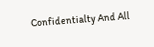Confidentialty And All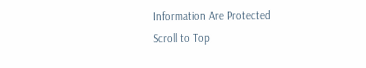Information Are Protected
Scroll to Top